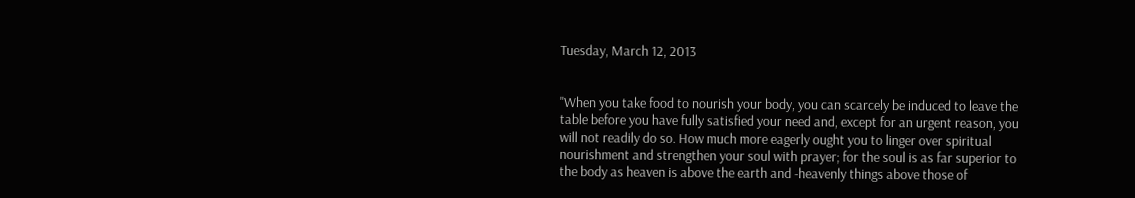Tuesday, March 12, 2013


"When you take food to nourish your body, you can scarcely be induced to leave the table before you have fully satisfied your need and, except for an urgent reason, you will not readily do so. How much more eagerly ought you to linger over spiritual nourishment and strengthen your soul with prayer; for the soul is as far superior to the body as heaven is above the earth and -heavenly things above those of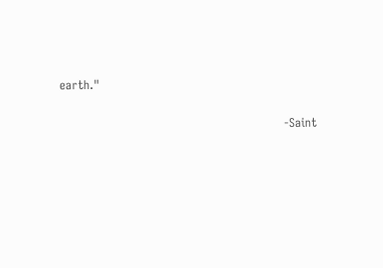earth."

                                                        -Saint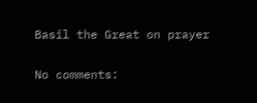Basil the Great on prayer

No comments: